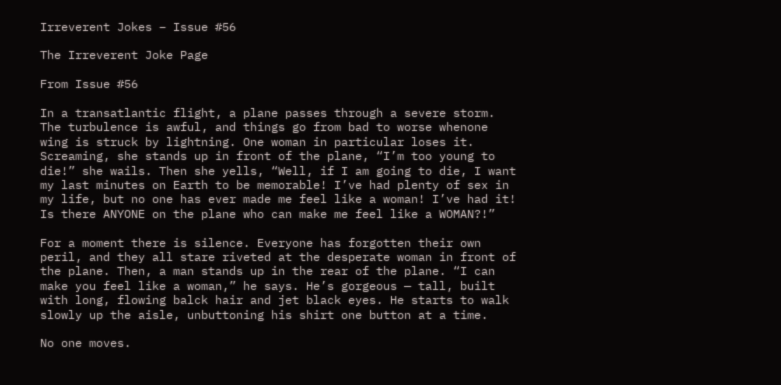Irreverent Jokes – Issue #56

The Irreverent Joke Page

From Issue #56

In a transatlantic flight, a plane passes through a severe storm. The turbulence is awful, and things go from bad to worse whenone wing is struck by lightning. One woman in particular loses it. Screaming, she stands up in front of the plane, “I’m too young to die!” she wails. Then she yells, “Well, if I am going to die, I want my last minutes on Earth to be memorable! I’ve had plenty of sex in my life, but no one has ever made me feel like a woman! I’ve had it! Is there ANYONE on the plane who can make me feel like a WOMAN?!”

For a moment there is silence. Everyone has forgotten their own peril, and they all stare riveted at the desperate woman in front of the plane. Then, a man stands up in the rear of the plane. “I can make you feel like a woman,” he says. He’s gorgeous — tall, built with long, flowing balck hair and jet black eyes. He starts to walk slowly up the aisle, unbuttoning his shirt one button at a time.

No one moves.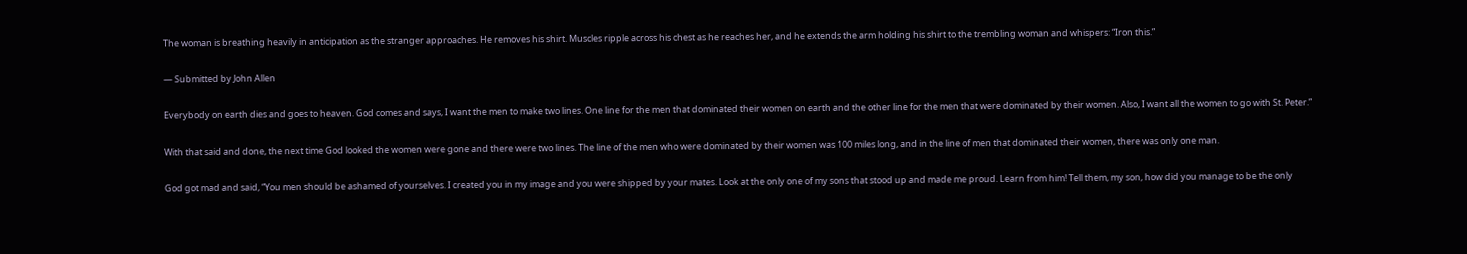The woman is breathing heavily in anticipation as the stranger approaches. He removes his shirt. Muscles ripple across his chest as he reaches her, and he extends the arm holding his shirt to the trembling woman and whispers: “Iron this.”

— Submitted by John Allen

Everybody on earth dies and goes to heaven. God comes and says, I want the men to make two lines. One line for the men that dominated their women on earth and the other line for the men that were dominated by their women. Also, I want all the women to go with St. Peter.”

With that said and done, the next time God looked the women were gone and there were two lines. The line of the men who were dominated by their women was 100 miles long, and in the line of men that dominated their women, there was only one man.

God got mad and said, “You men should be ashamed of yourselves. I created you in my image and you were shipped by your mates. Look at the only one of my sons that stood up and made me proud. Learn from him! Tell them, my son, how did you manage to be the only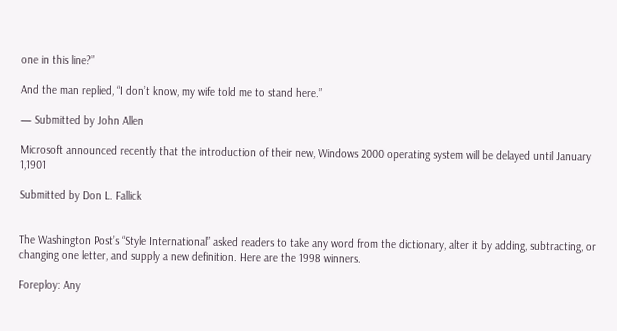one in this line?”

And the man replied, “I don’t know, my wife told me to stand here.”

— Submitted by John Allen

Microsoft announced recently that the introduction of their new, Windows 2000 operating system will be delayed until January 1,1901

Submitted by Don L. Fallick


The Washington Post’s “Style International” asked readers to take any word from the dictionary, alter it by adding, subtracting, or changing one letter, and supply a new definition. Here are the 1998 winners.

Foreploy: Any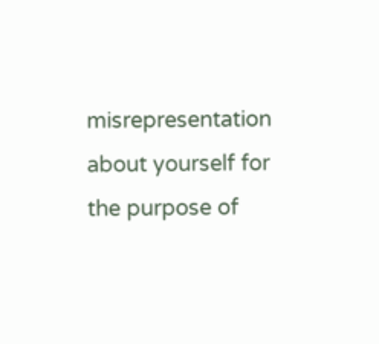misrepresentation about yourself for the purpose of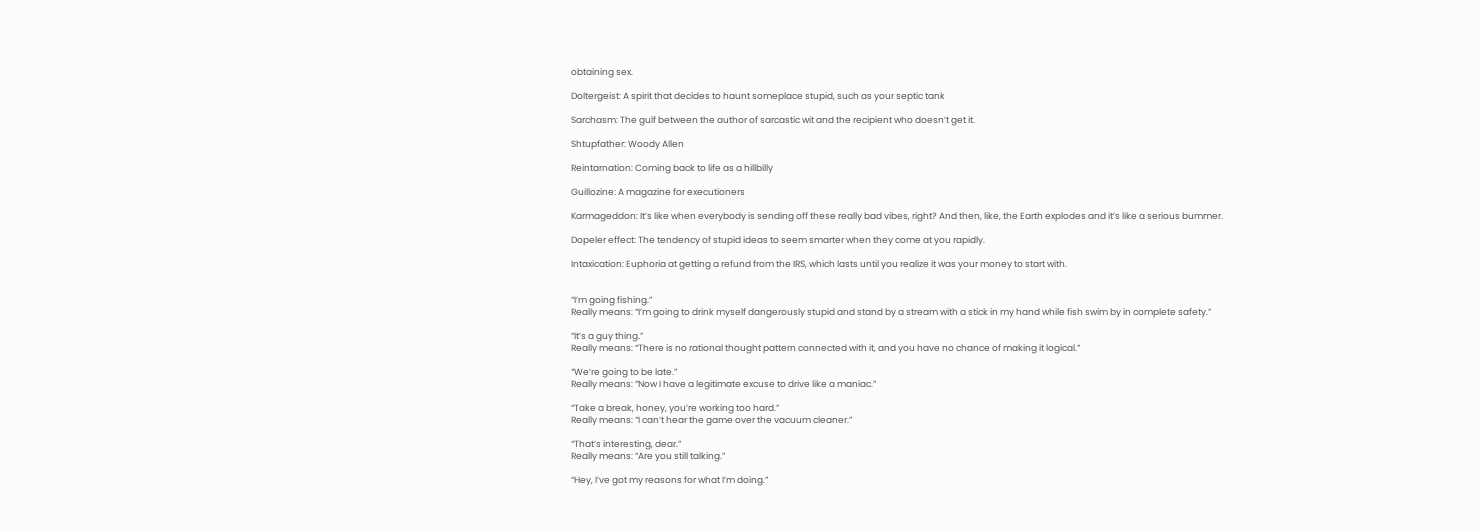obtaining sex.

Doltergeist: A spirit that decides to haunt someplace stupid, such as your septic tank

Sarchasm: The gulf between the author of sarcastic wit and the recipient who doesn’t get it.

Shtupfather: Woody Allen

Reintarnation: Coming back to life as a hillbilly

Guillozine: A magazine for executioners

Karmageddon: It’s like when everybody is sending off these really bad vibes, right? And then, like, the Earth explodes and it’s like a serious bummer.

Dopeler effect: The tendency of stupid ideas to seem smarter when they come at you rapidly.

Intaxication: Euphoria at getting a refund from the IRS, which lasts until you realize it was your money to start with.


“I’m going fishing.”
Really means: “I’m going to drink myself dangerously stupid and stand by a stream with a stick in my hand while fish swim by in complete safety.”

“It’s a guy thing.”
Really means: “There is no rational thought pattern connected with it, and you have no chance of making it logical.”

“We’re going to be late.”
Really means: “Now I have a legitimate excuse to drive like a maniac.”

“Take a break, honey, you’re working too hard.”
Really means: “I can’t hear the game over the vacuum cleaner.”

“That’s interesting, dear.”
Really means: “Are you still talking.”

“Hey, I’ve got my reasons for what I’m doing.”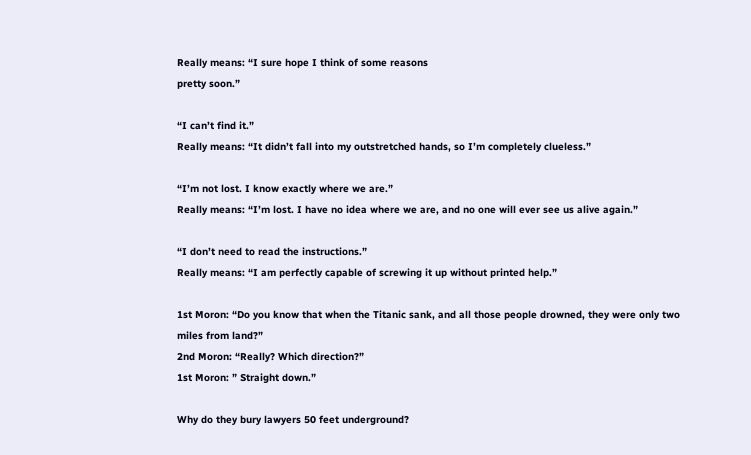Really means: “I sure hope I think of some reasons
pretty soon.”

“I can’t find it.”
Really means: “It didn’t fall into my outstretched hands, so I’m completely clueless.”

“I’m not lost. I know exactly where we are.”
Really means: “I’m lost. I have no idea where we are, and no one will ever see us alive again.”

“I don’t need to read the instructions.”
Really means: “I am perfectly capable of screwing it up without printed help.”

1st Moron: “Do you know that when the Titanic sank, and all those people drowned, they were only two miles from land?”
2nd Moron: “Really? Which direction?”
1st Moron: ” Straight down.”

Why do they bury lawyers 50 feet underground?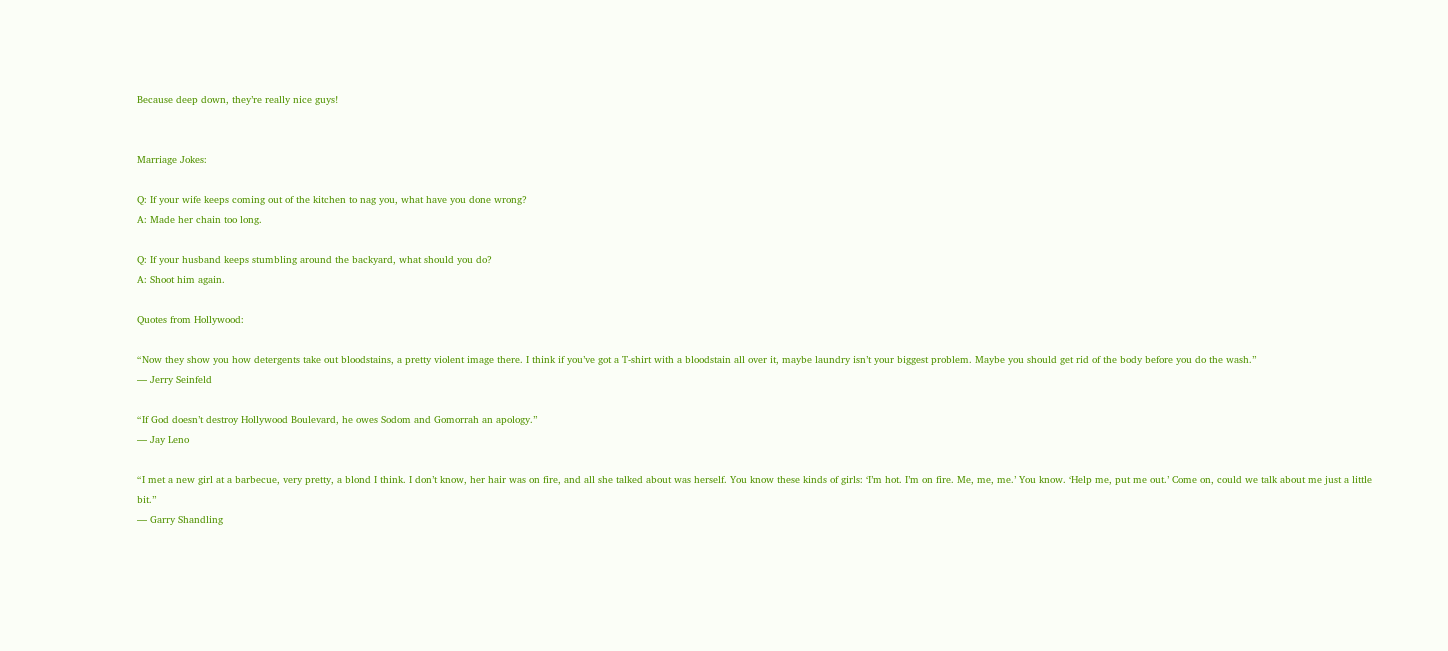Because deep down, they’re really nice guys!


Marriage Jokes:

Q: If your wife keeps coming out of the kitchen to nag you, what have you done wrong?
A: Made her chain too long.

Q: If your husband keeps stumbling around the backyard, what should you do?
A: Shoot him again.

Quotes from Hollywood:

“Now they show you how detergents take out bloodstains, a pretty violent image there. I think if you’ve got a T-shirt with a bloodstain all over it, maybe laundry isn’t your biggest problem. Maybe you should get rid of the body before you do the wash.”
— Jerry Seinfeld

“If God doesn’t destroy Hollywood Boulevard, he owes Sodom and Gomorrah an apology.”
— Jay Leno

“I met a new girl at a barbecue, very pretty, a blond I think. I don’t know, her hair was on fire, and all she talked about was herself. You know these kinds of girls: ‘I’m hot. I’m on fire. Me, me, me.’ You know. ‘Help me, put me out.’ Come on, could we talk about me just a little bit.”
— Garry Shandling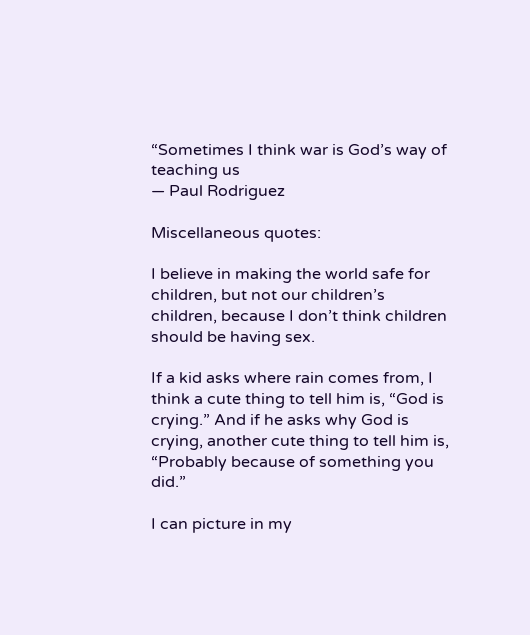“Sometimes I think war is God’s way of teaching us
— Paul Rodriguez

Miscellaneous quotes:

I believe in making the world safe for children, but not our children’s children, because I don’t think children should be having sex.

If a kid asks where rain comes from, I think a cute thing to tell him is, “God is crying.” And if he asks why God is crying, another cute thing to tell him is, “Probably because of something you did.”

I can picture in my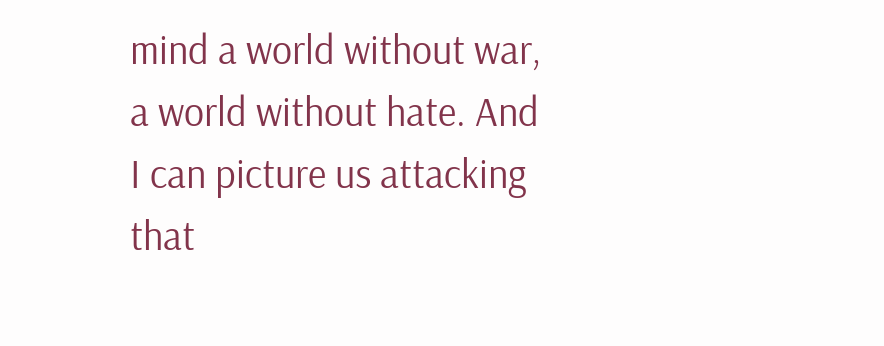mind a world without war, a world without hate. And I can picture us attacking that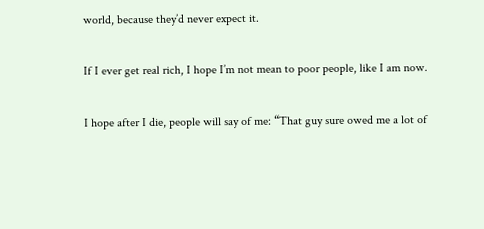world, because they’d never expect it.

If I ever get real rich, I hope I’m not mean to poor people, like I am now.

I hope after I die, people will say of me: “That guy sure owed me a lot of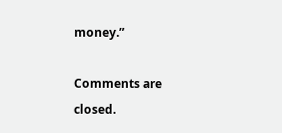money.”

Comments are closed.